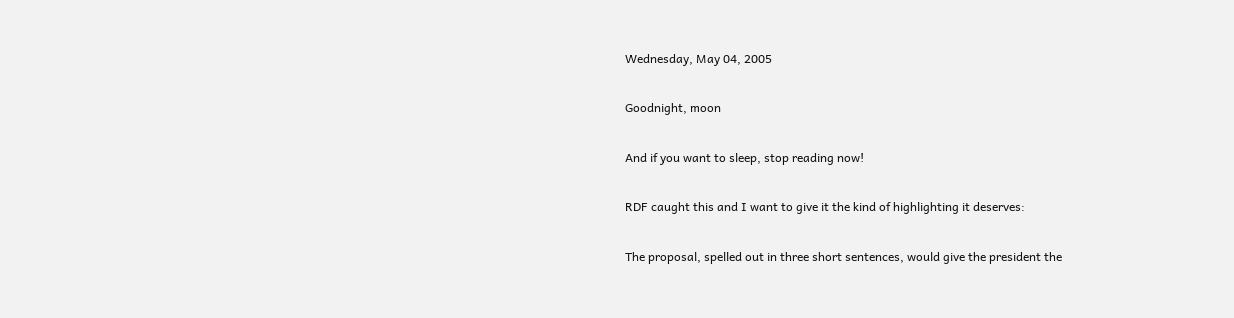Wednesday, May 04, 2005

Goodnight, moon

And if you want to sleep, stop reading now!

RDF caught this and I want to give it the kind of highlighting it deserves:

The proposal, spelled out in three short sentences, would give the president the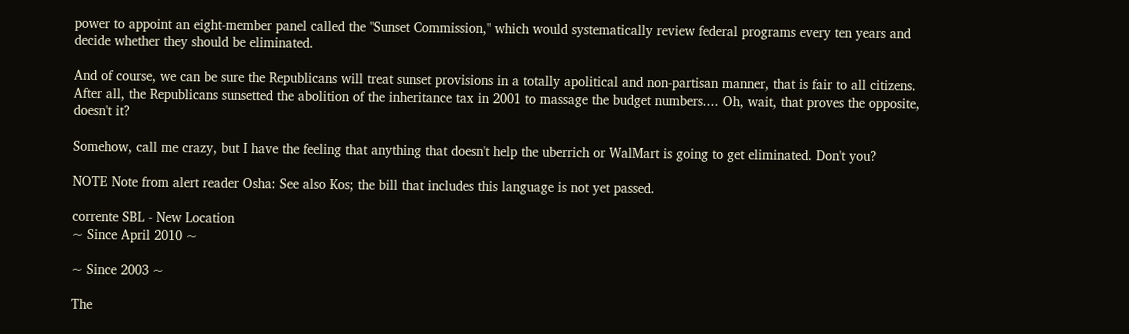power to appoint an eight-member panel called the "Sunset Commission," which would systematically review federal programs every ten years and decide whether they should be eliminated.

And of course, we can be sure the Republicans will treat sunset provisions in a totally apolitical and non-partisan manner, that is fair to all citizens. After all, the Republicans sunsetted the abolition of the inheritance tax in 2001 to massage the budget numbers.... Oh, wait, that proves the opposite, doesn't it?

Somehow, call me crazy, but I have the feeling that anything that doesn't help the uberrich or WalMart is going to get eliminated. Don't you?

NOTE Note from alert reader Osha: See also Kos; the bill that includes this language is not yet passed.

corrente SBL - New Location
~ Since April 2010 ~

~ Since 2003 ~

The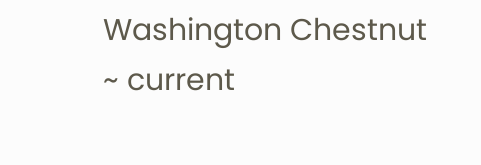Washington Chestnut
~ current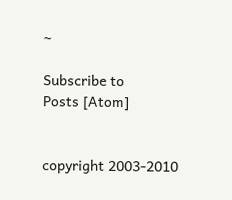~

Subscribe to
Posts [Atom]


copyright 2003-2010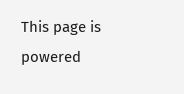This page is powered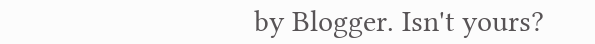by Blogger. Isn't yours?